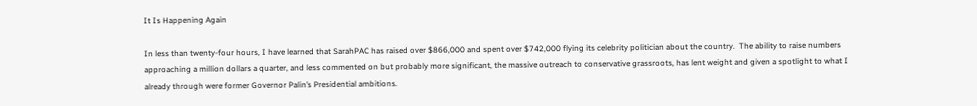It Is Happening Again

In less than twenty-four hours, I have learned that SarahPAC has raised over $866,000 and spent over $742,000 flying its celebrity politician about the country.  The ability to raise numbers approaching a million dollars a quarter, and less commented on but probably more significant, the massive outreach to conservative grassroots, has lent weight and given a spotlight to what I already through were former Governor Palin’s Presidential ambitions.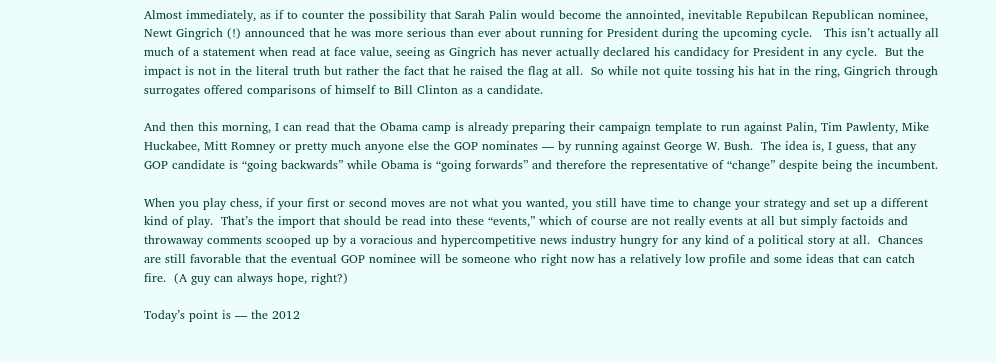Almost immediately, as if to counter the possibility that Sarah Palin would become the annointed, inevitable Repubilcan Republican nominee, Newt Gingrich (!) announced that he was more serious than ever about running for President during the upcoming cycle.   This isn’t actually all much of a statement when read at face value, seeing as Gingrich has never actually declared his candidacy for President in any cycle.  But the impact is not in the literal truth but rather the fact that he raised the flag at all.  So while not quite tossing his hat in the ring, Gingrich through surrogates offered comparisons of himself to Bill Clinton as a candidate.

And then this morning, I can read that the Obama camp is already preparing their campaign template to run against Palin, Tim Pawlenty, Mike Huckabee, Mitt Romney or pretty much anyone else the GOP nominates — by running against George W. Bush.  The idea is, I guess, that any GOP candidate is “going backwards” while Obama is “going forwards” and therefore the representative of “change” despite being the incumbent.

When you play chess, if your first or second moves are not what you wanted, you still have time to change your strategy and set up a different kind of play.  That’s the import that should be read into these “events,” which of course are not really events at all but simply factoids and throwaway comments scooped up by a voracious and hypercompetitive news industry hungry for any kind of a political story at all.  Chances are still favorable that the eventual GOP nominee will be someone who right now has a relatively low profile and some ideas that can catch fire.  (A guy can always hope, right?)

Today’s point is — the 2012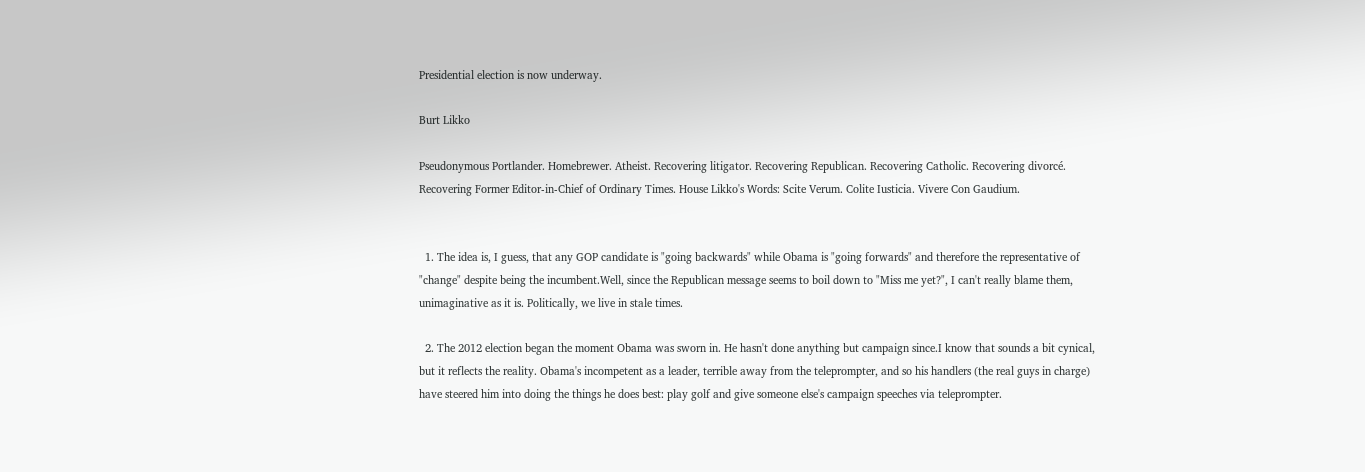Presidential election is now underway.

Burt Likko

Pseudonymous Portlander. Homebrewer. Atheist. Recovering litigator. Recovering Republican. Recovering Catholic. Recovering divorcé. Recovering Former Editor-in-Chief of Ordinary Times. House Likko's Words: Scite Verum. Colite Iusticia. Vivere Con Gaudium.


  1. The idea is, I guess, that any GOP candidate is "going backwards" while Obama is "going forwards" and therefore the representative of "change" despite being the incumbent.Well, since the Republican message seems to boil down to "Miss me yet?", I can't really blame them, unimaginative as it is. Politically, we live in stale times.

  2. The 2012 election began the moment Obama was sworn in. He hasn't done anything but campaign since.I know that sounds a bit cynical, but it reflects the reality. Obama's incompetent as a leader, terrible away from the teleprompter, and so his handlers (the real guys in charge) have steered him into doing the things he does best: play golf and give someone else's campaign speeches via teleprompter.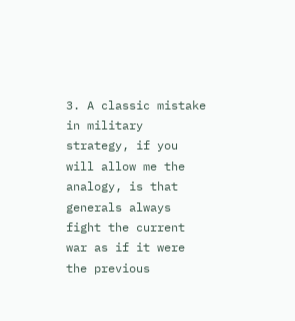3. A classic mistake in military strategy, if you will allow me the analogy, is that generals always fight the current war as if it were the previous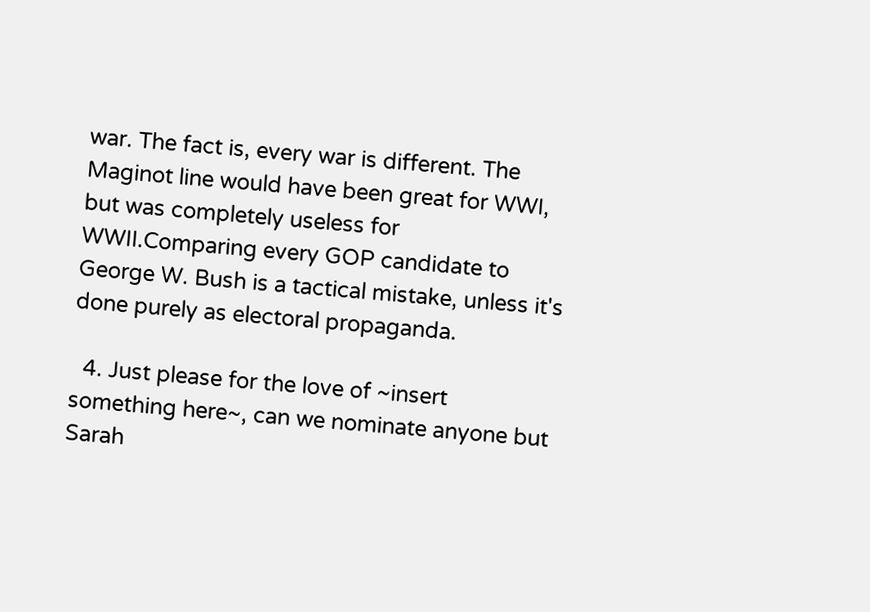war. The fact is, every war is different. The Maginot line would have been great for WWI, but was completely useless for WWII.Comparing every GOP candidate to George W. Bush is a tactical mistake, unless it's done purely as electoral propaganda.

  4. Just please for the love of ~insert something here~, can we nominate anyone but Sarah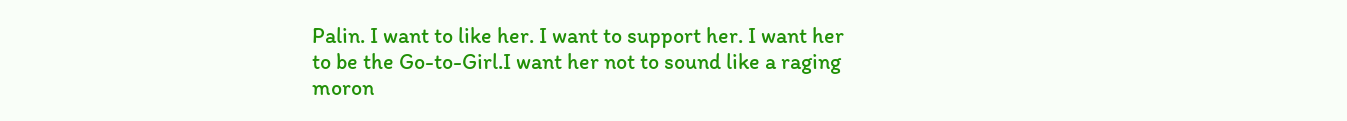Palin. I want to like her. I want to support her. I want her to be the Go-to-Girl.I want her not to sound like a raging moron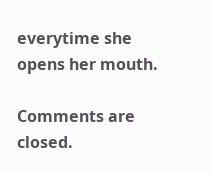everytime she opens her mouth.

Comments are closed.